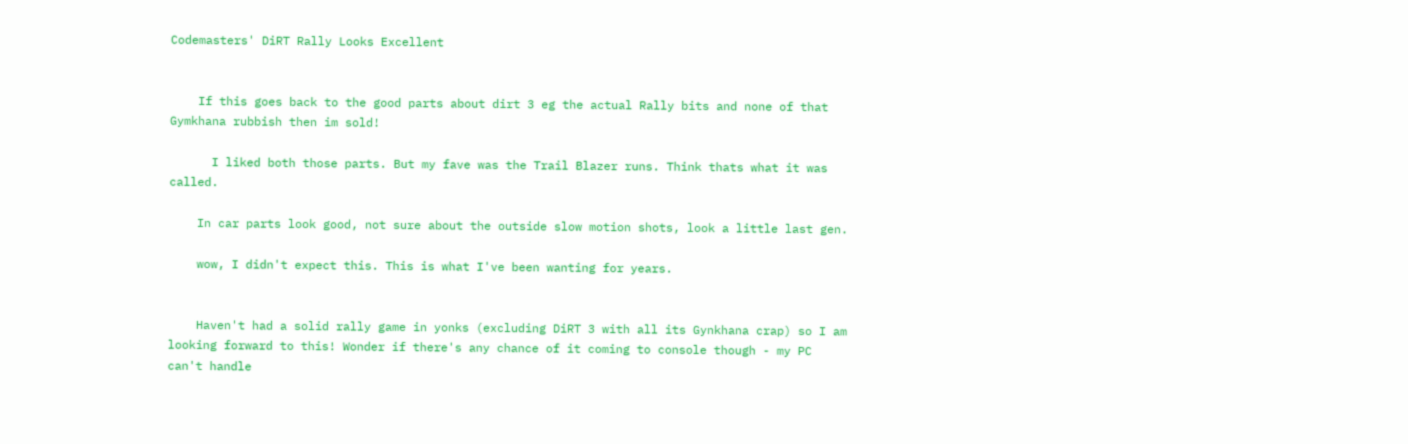Codemasters' DiRT Rally Looks Excellent


    If this goes back to the good parts about dirt 3 eg the actual Rally bits and none of that Gymkhana rubbish then im sold!

      I liked both those parts. But my fave was the Trail Blazer runs. Think thats what it was called.

    In car parts look good, not sure about the outside slow motion shots, look a little last gen.

    wow, I didn't expect this. This is what I've been wanting for years.


    Haven't had a solid rally game in yonks (excluding DiRT 3 with all its Gynkhana crap) so I am looking forward to this! Wonder if there's any chance of it coming to console though - my PC can't handle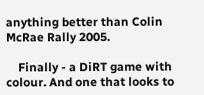anything better than Colin McRae Rally 2005.

    Finally - a DiRT game with colour. And one that looks to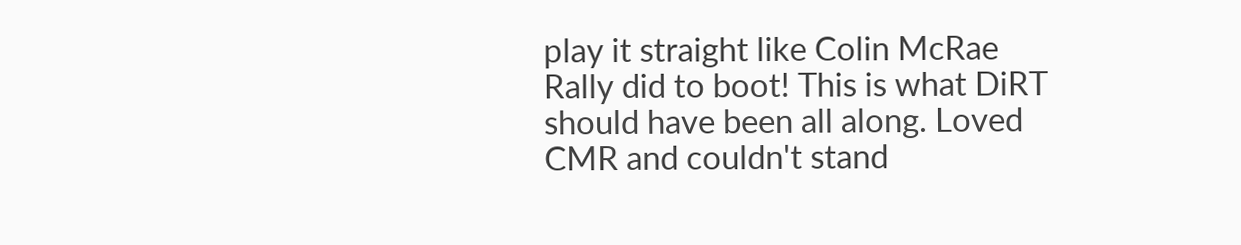play it straight like Colin McRae Rally did to boot! This is what DiRT should have been all along. Loved CMR and couldn't stand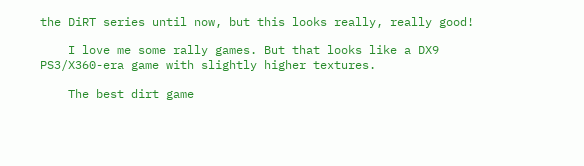the DiRT series until now, but this looks really, really good!

    I love me some rally games. But that looks like a DX9 PS3/X360-era game with slightly higher textures.

    The best dirt game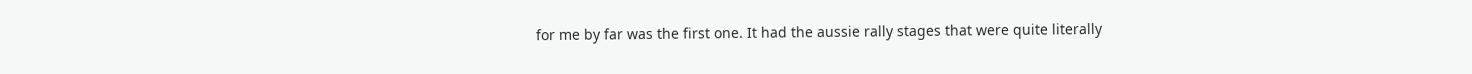for me by far was the first one. It had the aussie rally stages that were quite literally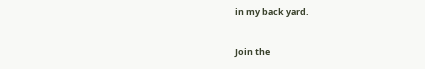in my back yard.

Join the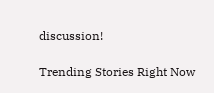discussion!

Trending Stories Right Now